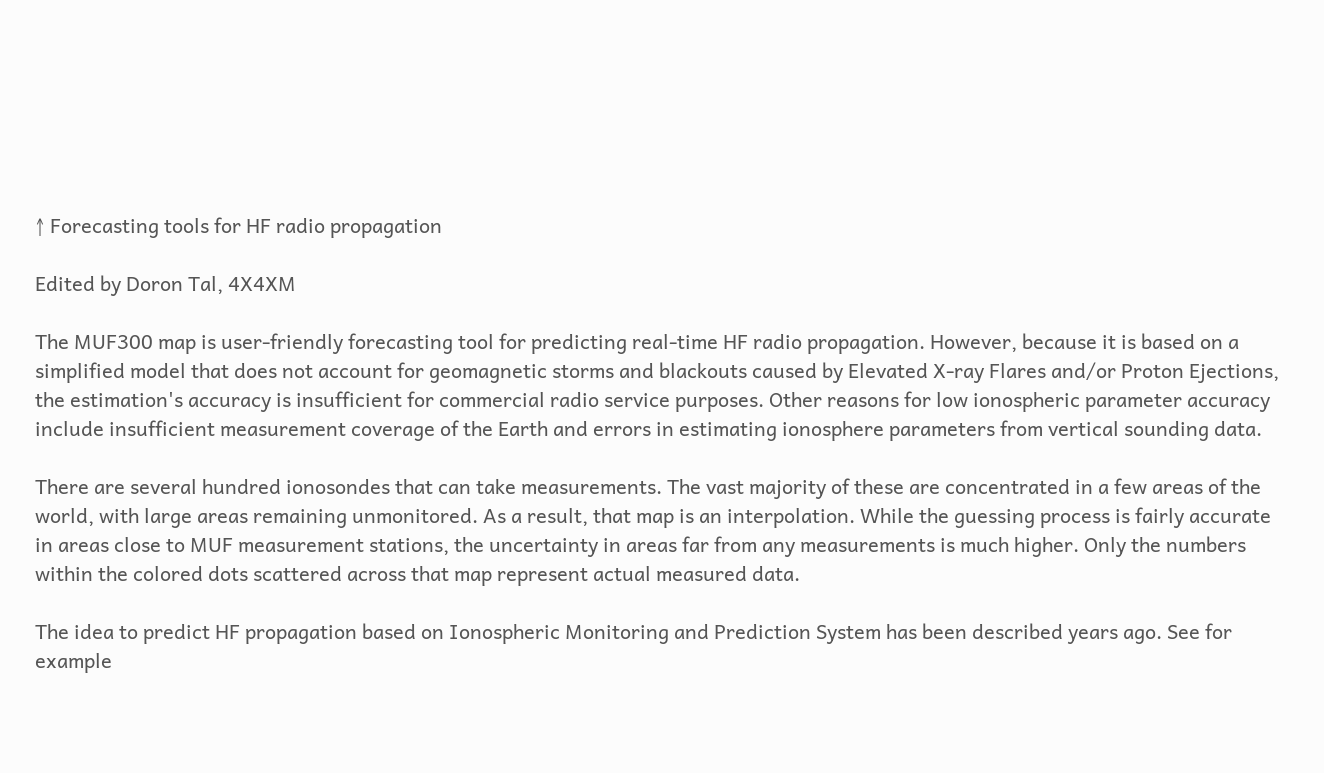↑ Forecasting tools for HF radio propagation

Edited by Doron Tal, 4X4XM

The MUF300 map is user-friendly forecasting tool for predicting real-time HF radio propagation. However, because it is based on a simplified model that does not account for geomagnetic storms and blackouts caused by Elevated X-ray Flares and/or Proton Ejections, the estimation's accuracy is insufficient for commercial radio service purposes. Other reasons for low ionospheric parameter accuracy include insufficient measurement coverage of the Earth and errors in estimating ionosphere parameters from vertical sounding data.

There are several hundred ionosondes that can take measurements. The vast majority of these are concentrated in a few areas of the world, with large areas remaining unmonitored. As a result, that map is an interpolation. While the guessing process is fairly accurate in areas close to MUF measurement stations, the uncertainty in areas far from any measurements is much higher. Only the numbers within the colored dots scattered across that map represent actual measured data.

The idea to predict HF propagation based on Ionospheric Monitoring and Prediction System has been described years ago. See for example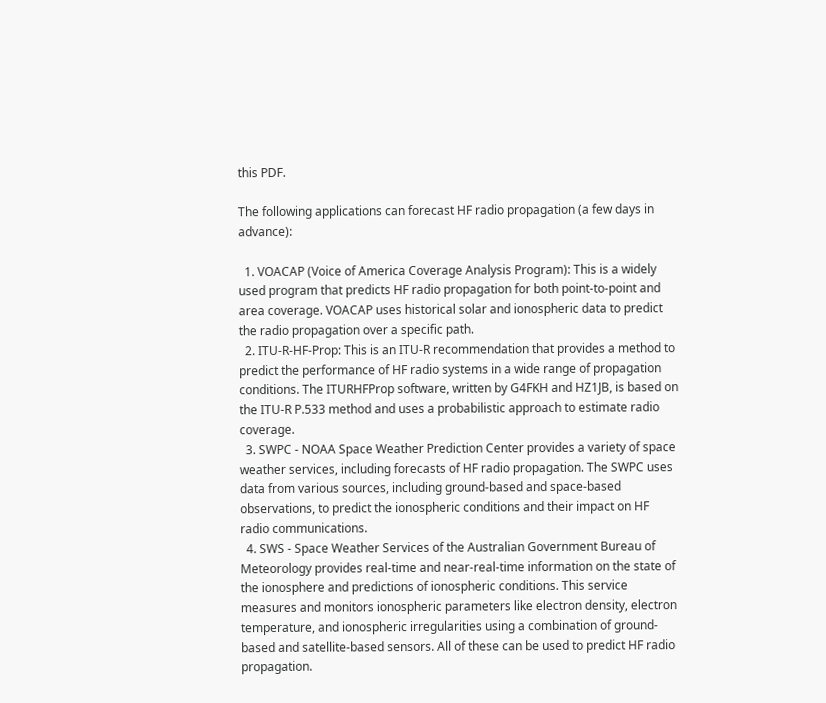this PDF.

The following applications can forecast HF radio propagation (a few days in advance):

  1. VOACAP (Voice of America Coverage Analysis Program): This is a widely used program that predicts HF radio propagation for both point-to-point and area coverage. VOACAP uses historical solar and ionospheric data to predict the radio propagation over a specific path.
  2. ITU-R-HF-Prop: This is an ITU-R recommendation that provides a method to predict the performance of HF radio systems in a wide range of propagation conditions. The ITURHFProp software, written by G4FKH and HZ1JB, is based on the ITU-R P.533 method and uses a probabilistic approach to estimate radio coverage.
  3. SWPC - NOAA Space Weather Prediction Center provides a variety of space weather services, including forecasts of HF radio propagation. The SWPC uses data from various sources, including ground-based and space-based observations, to predict the ionospheric conditions and their impact on HF radio communications.
  4. SWS - Space Weather Services of the Australian Government Bureau of Meteorology provides real-time and near-real-time information on the state of the ionosphere and predictions of ionospheric conditions. This service measures and monitors ionospheric parameters like electron density, electron temperature, and ionospheric irregularities using a combination of ground-based and satellite-based sensors. All of these can be used to predict HF radio propagation.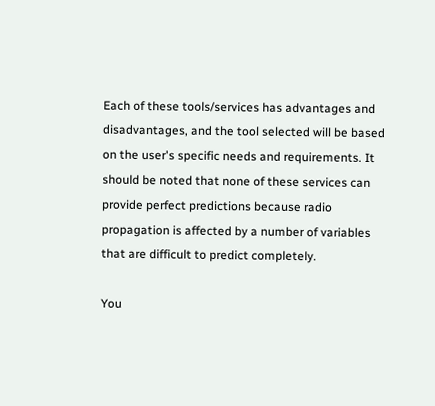Each of these tools/services has advantages and disadvantages, and the tool selected will be based on the user's specific needs and requirements. It should be noted that none of these services can provide perfect predictions because radio propagation is affected by a number of variables that are difficult to predict completely.

You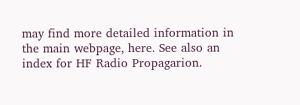may find more detailed information in the main webpage, here. See also an index for HF Radio Propagarion.